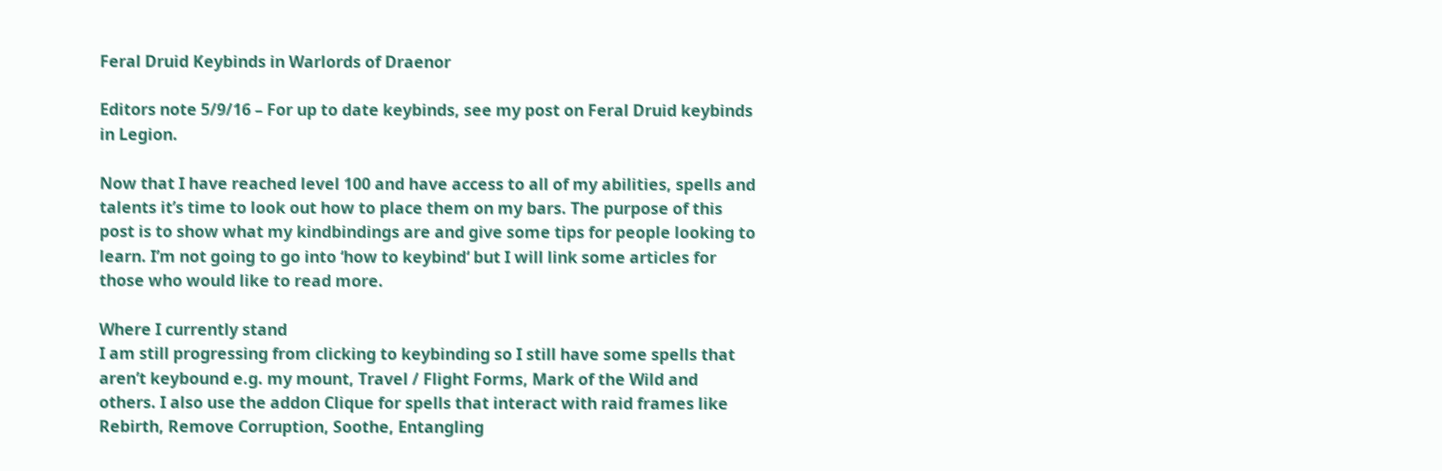Feral Druid Keybinds in Warlords of Draenor

Editors note 5/9/16 – For up to date keybinds, see my post on Feral Druid keybinds in Legion.

Now that I have reached level 100 and have access to all of my abilities, spells and talents it’s time to look out how to place them on my bars. The purpose of this post is to show what my kindbindings are and give some tips for people looking to learn. I’m not going to go into ‘how to keybind‘ but I will link some articles for those who would like to read more.

Where I currently stand
I am still progressing from clicking to keybinding so I still have some spells that aren’t keybound e.g. my mount, Travel / Flight Forms, Mark of the Wild and others. I also use the addon Clique for spells that interact with raid frames like Rebirth, Remove Corruption, Soothe, Entangling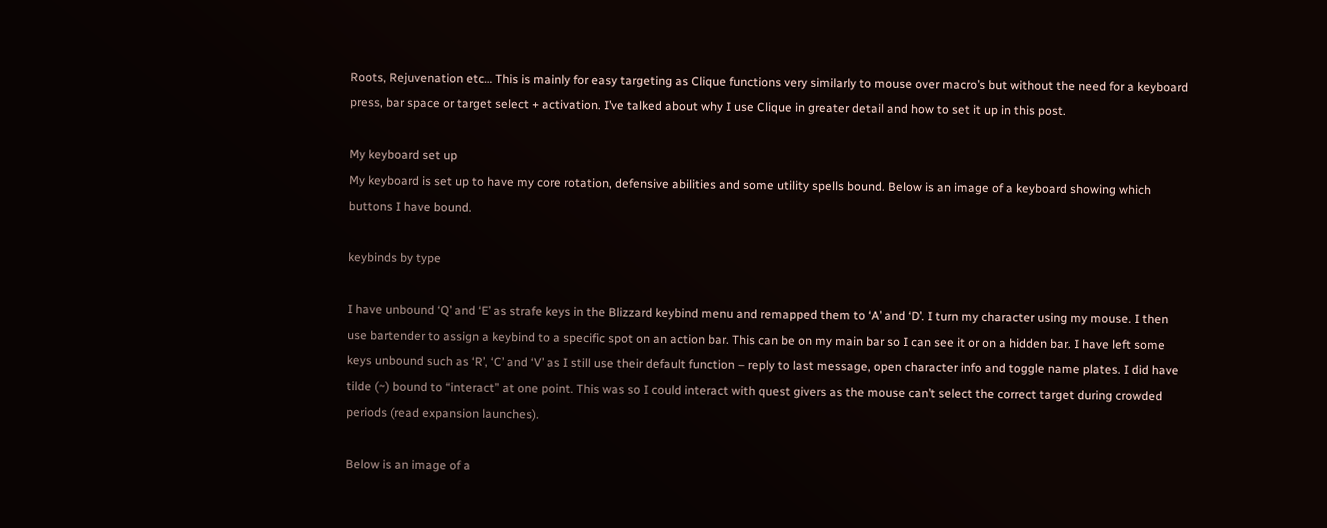Roots, Rejuvenation etc… This is mainly for easy targeting as Clique functions very similarly to mouse over macro’s but without the need for a keyboard press, bar space or target select + activation. I’ve talked about why I use Clique in greater detail and how to set it up in this post.

My keyboard set up
My keyboard is set up to have my core rotation, defensive abilities and some utility spells bound. Below is an image of a keyboard showing which buttons I have bound.

keybinds by type

I have unbound ‘Q’ and ‘E’ as strafe keys in the Blizzard keybind menu and remapped them to ‘A’ and ‘D’. I turn my character using my mouse. I then use bartender to assign a keybind to a specific spot on an action bar. This can be on my main bar so I can see it or on a hidden bar. I have left some keys unbound such as ‘R’, ‘C’ and ‘V’ as I still use their default function – reply to last message, open character info and toggle name plates. I did have tilde (~) bound to “interact” at one point. This was so I could interact with quest givers as the mouse can’t select the correct target during crowded periods (read expansion launches).

Below is an image of a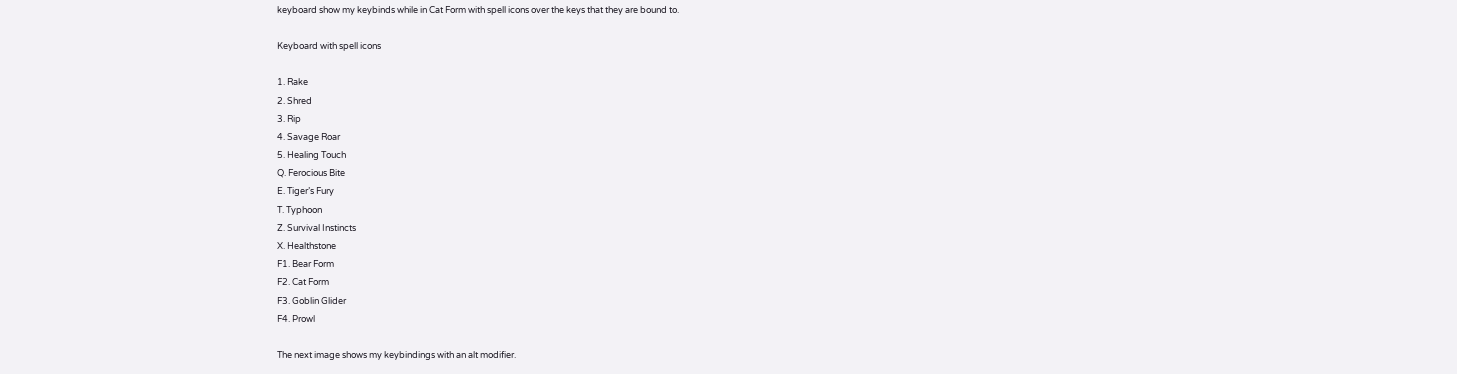keyboard show my keybinds while in Cat Form with spell icons over the keys that they are bound to.

Keyboard with spell icons

1. Rake
2. Shred
3. Rip
4. Savage Roar
5. Healing Touch
Q. Ferocious Bite
E. Tiger’s Fury
T. Typhoon
Z. Survival Instincts
X. Healthstone
F1. Bear Form
F2. Cat Form
F3. Goblin Glider
F4. Prowl

The next image shows my keybindings with an alt modifier.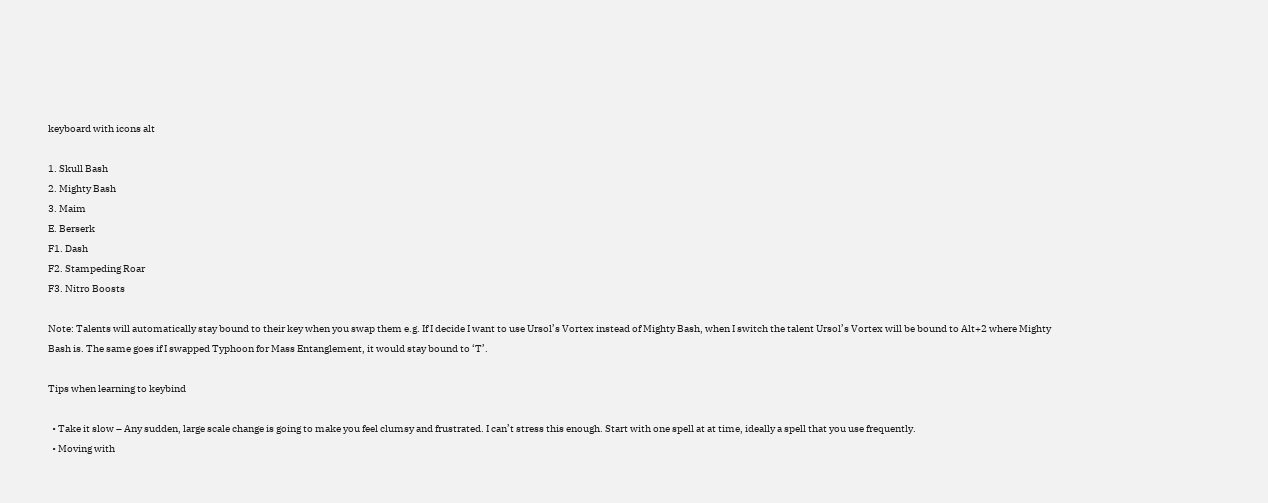keyboard with icons alt

1. Skull Bash
2. Mighty Bash
3. Maim
E. Berserk
F1. Dash
F2. Stampeding Roar
F3. Nitro Boosts

Note: Talents will automatically stay bound to their key when you swap them e.g. If I decide I want to use Ursol’s Vortex instead of Mighty Bash, when I switch the talent Ursol’s Vortex will be bound to Alt+2 where Mighty Bash is. The same goes if I swapped Typhoon for Mass Entanglement, it would stay bound to ‘T’.

Tips when learning to keybind

  • Take it slow – Any sudden, large scale change is going to make you feel clumsy and frustrated. I can’t stress this enough. Start with one spell at at time, ideally a spell that you use frequently.
  • Moving with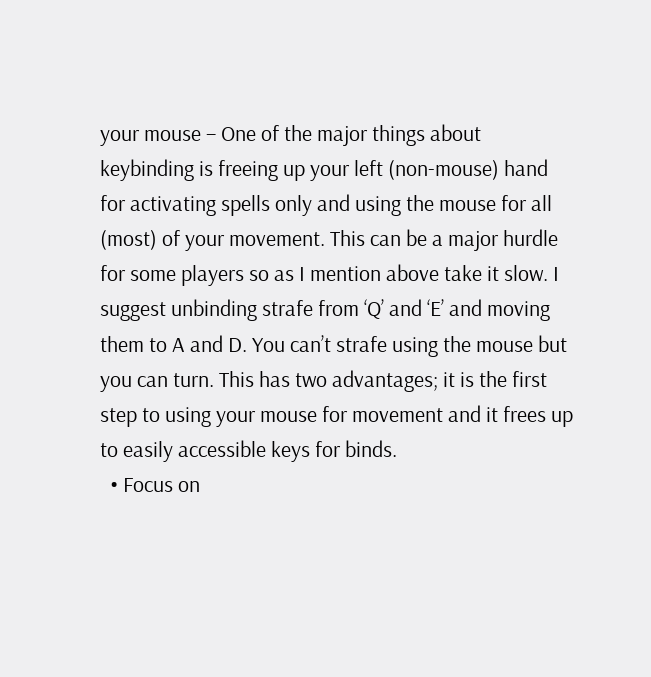your mouse – One of the major things about keybinding is freeing up your left (non-mouse) hand for activating spells only and using the mouse for all (most) of your movement. This can be a major hurdle for some players so as I mention above take it slow. I suggest unbinding strafe from ‘Q’ and ‘E’ and moving them to A and D. You can’t strafe using the mouse but you can turn. This has two advantages; it is the first step to using your mouse for movement and it frees up to easily accessible keys for binds.
  • Focus on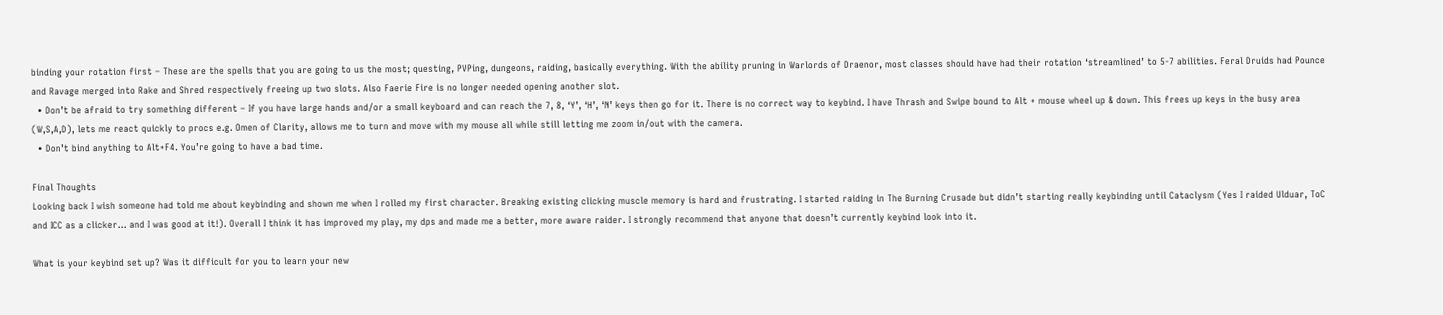binding your rotation first – These are the spells that you are going to us the most; questing, PVPing, dungeons, raiding, basically everything. With the ability pruning in Warlords of Draenor, most classes should have had their rotation ‘streamlined’ to 5-7 abilities. Feral Druids had Pounce and Ravage merged into Rake and Shred respectively freeing up two slots. Also Faerie Fire is no longer needed opening another slot.
  • Don’t be afraid to try something different – If you have large hands and/or a small keyboard and can reach the 7, 8, ‘Y’, ‘H’, ‘N’ keys then go for it. There is no correct way to keybind. I have Thrash and Swipe bound to Alt + mouse wheel up & down. This frees up keys in the busy area (W,S,A,D), lets me react quickly to procs e.g. Omen of Clarity, allows me to turn and move with my mouse all while still letting me zoom in/out with the camera.
  • Don’t bind anything to Alt+F4. You’re going to have a bad time.

Final Thoughts
Looking back I wish someone had told me about keybinding and shown me when I rolled my first character. Breaking existing clicking muscle memory is hard and frustrating. I started raiding in The Burning Crusade but didn’t starting really keybinding until Cataclysm (Yes I raided Ulduar, ToC and ICC as a clicker… and I was good at it!). Overall I think it has improved my play, my dps and made me a better, more aware raider. I strongly recommend that anyone that doesn’t currently keybind look into it.

What is your keybind set up? Was it difficult for you to learn your new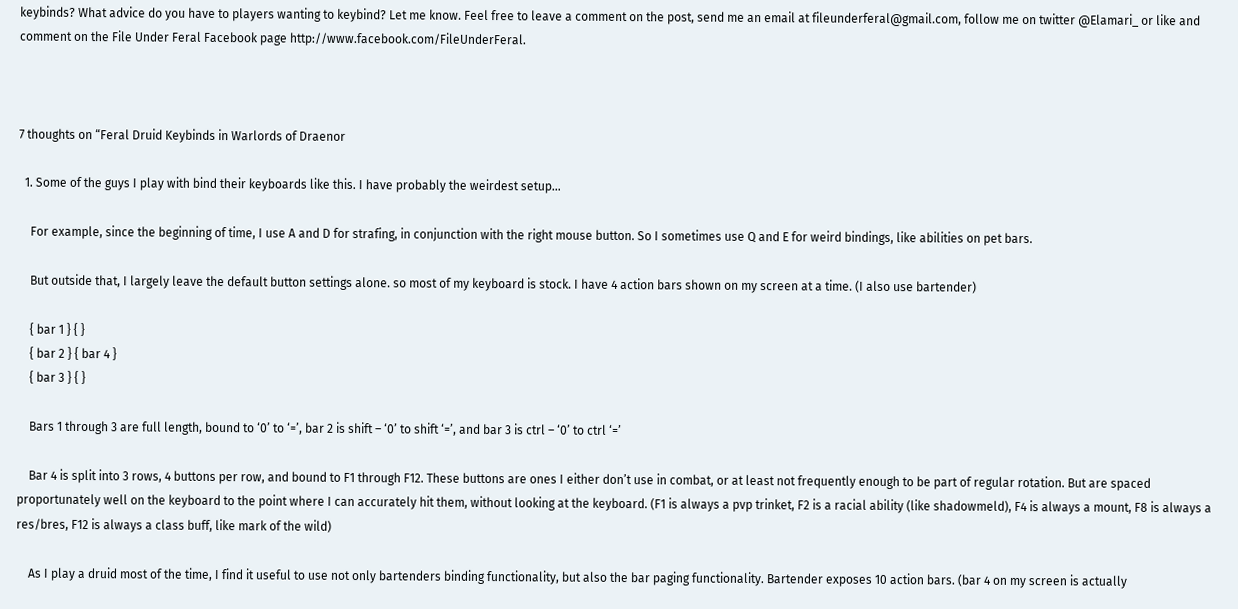keybinds? What advice do you have to players wanting to keybind? Let me know. Feel free to leave a comment on the post, send me an email at fileunderferal@gmail.com, follow me on twitter @Elamari_ or like and comment on the File Under Feral Facebook page http://www.facebook.com/FileUnderFeral.



7 thoughts on “Feral Druid Keybinds in Warlords of Draenor

  1. Some of the guys I play with bind their keyboards like this. I have probably the weirdest setup…

    For example, since the beginning of time, I use A and D for strafing, in conjunction with the right mouse button. So I sometimes use Q and E for weird bindings, like abilities on pet bars.

    But outside that, I largely leave the default button settings alone. so most of my keyboard is stock. I have 4 action bars shown on my screen at a time. (I also use bartender)

    { bar 1 } { }
    { bar 2 } { bar 4 }
    { bar 3 } { }

    Bars 1 through 3 are full length, bound to ‘0’ to ‘=’, bar 2 is shift – ‘0’ to shift ‘=’, and bar 3 is ctrl – ‘0’ to ctrl ‘=’

    Bar 4 is split into 3 rows, 4 buttons per row, and bound to F1 through F12. These buttons are ones I either don’t use in combat, or at least not frequently enough to be part of regular rotation. But are spaced proportunately well on the keyboard to the point where I can accurately hit them, without looking at the keyboard. (F1 is always a pvp trinket, F2 is a racial ability (like shadowmeld), F4 is always a mount, F8 is always a res/bres, F12 is always a class buff, like mark of the wild)

    As I play a druid most of the time, I find it useful to use not only bartenders binding functionality, but also the bar paging functionality. Bartender exposes 10 action bars. (bar 4 on my screen is actually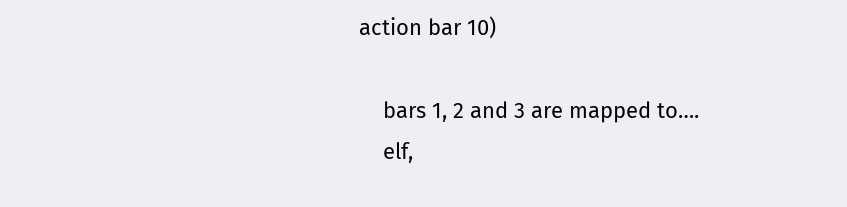action bar 10)

    bars 1, 2 and 3 are mapped to….
    elf,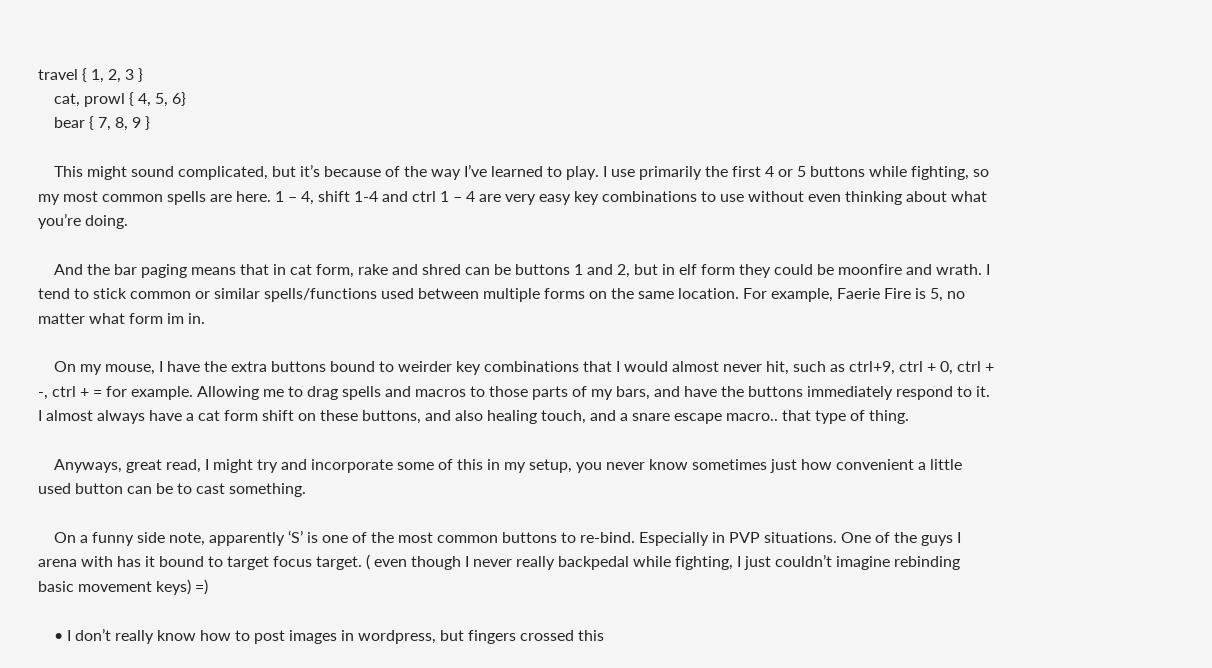travel { 1, 2, 3 }
    cat, prowl { 4, 5, 6}
    bear { 7, 8, 9 }

    This might sound complicated, but it’s because of the way I’ve learned to play. I use primarily the first 4 or 5 buttons while fighting, so my most common spells are here. 1 – 4, shift 1-4 and ctrl 1 – 4 are very easy key combinations to use without even thinking about what you’re doing.

    And the bar paging means that in cat form, rake and shred can be buttons 1 and 2, but in elf form they could be moonfire and wrath. I tend to stick common or similar spells/functions used between multiple forms on the same location. For example, Faerie Fire is 5, no matter what form im in.

    On my mouse, I have the extra buttons bound to weirder key combinations that I would almost never hit, such as ctrl+9, ctrl + 0, ctrl + -, ctrl + = for example. Allowing me to drag spells and macros to those parts of my bars, and have the buttons immediately respond to it. I almost always have a cat form shift on these buttons, and also healing touch, and a snare escape macro.. that type of thing.

    Anyways, great read, I might try and incorporate some of this in my setup, you never know sometimes just how convenient a little used button can be to cast something.

    On a funny side note, apparently ‘S’ is one of the most common buttons to re-bind. Especially in PVP situations. One of the guys I arena with has it bound to target focus target. ( even though I never really backpedal while fighting, I just couldn’t imagine rebinding basic movement keys) =)

    • I don’t really know how to post images in wordpress, but fingers crossed this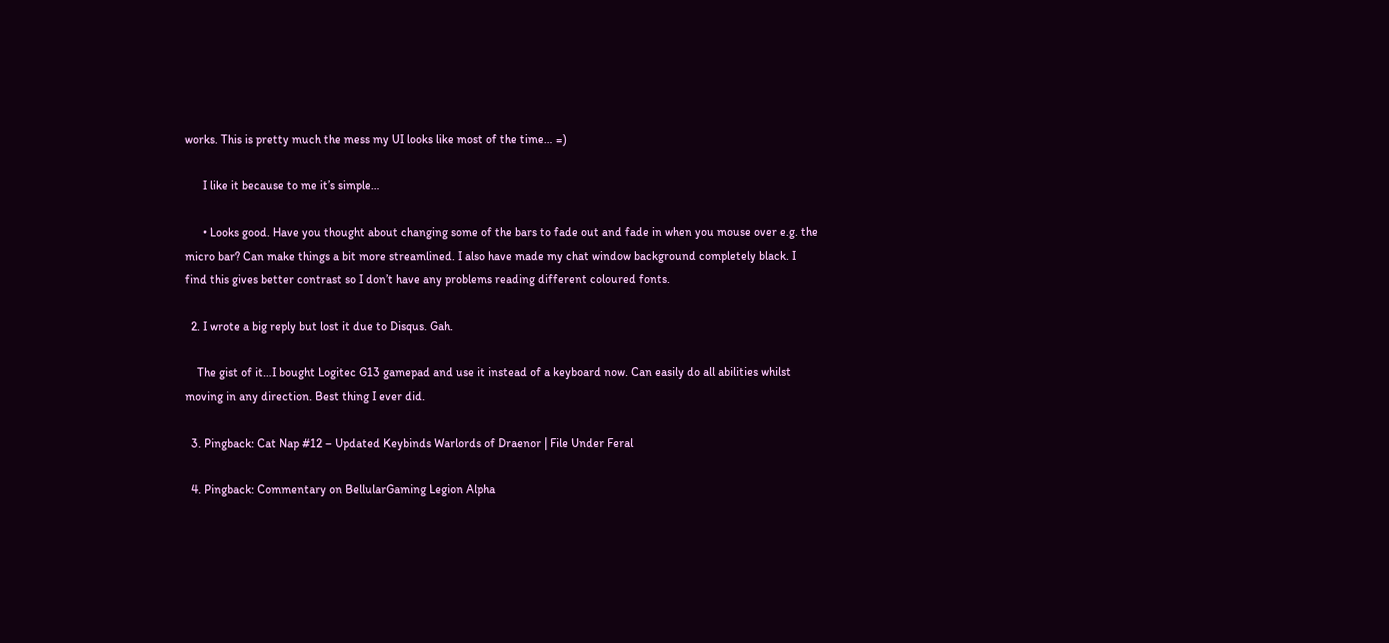works. This is pretty much the mess my UI looks like most of the time… =)

      I like it because to me it’s simple…

      • Looks good. Have you thought about changing some of the bars to fade out and fade in when you mouse over e.g. the micro bar? Can make things a bit more streamlined. I also have made my chat window background completely black. I find this gives better contrast so I don’t have any problems reading different coloured fonts.

  2. I wrote a big reply but lost it due to Disqus. Gah.

    The gist of it…I bought Logitec G13 gamepad and use it instead of a keyboard now. Can easily do all abilities whilst moving in any direction. Best thing I ever did.

  3. Pingback: Cat Nap #12 – Updated Keybinds Warlords of Draenor | File Under Feral

  4. Pingback: Commentary on BellularGaming Legion Alpha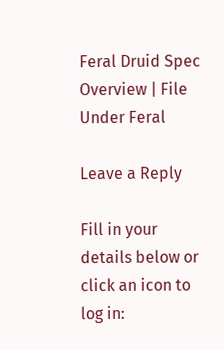Feral Druid Spec Overview | File Under Feral

Leave a Reply

Fill in your details below or click an icon to log in: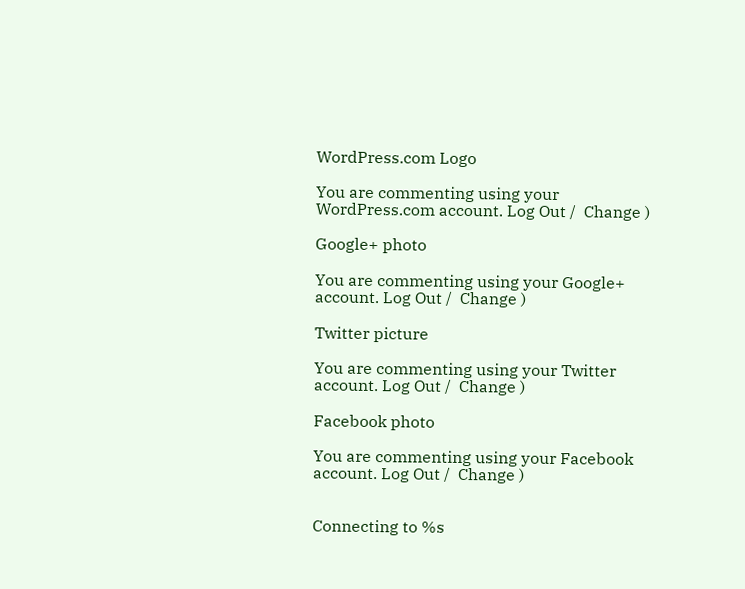WordPress.com Logo

You are commenting using your WordPress.com account. Log Out /  Change )

Google+ photo

You are commenting using your Google+ account. Log Out /  Change )

Twitter picture

You are commenting using your Twitter account. Log Out /  Change )

Facebook photo

You are commenting using your Facebook account. Log Out /  Change )


Connecting to %s